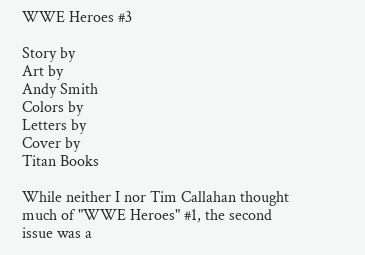WWE Heroes #3

Story by
Art by
Andy Smith
Colors by
Letters by
Cover by
Titan Books

While neither I nor Tim Callahan thought much of "WWE Heroes" #1, the second issue was a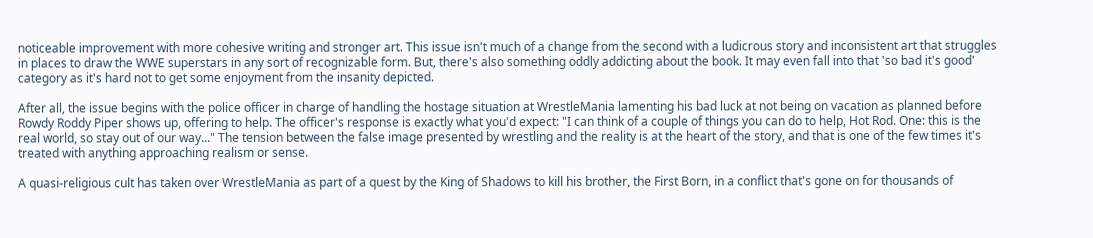noticeable improvement with more cohesive writing and stronger art. This issue isn't much of a change from the second with a ludicrous story and inconsistent art that struggles in places to draw the WWE superstars in any sort of recognizable form. But, there's also something oddly addicting about the book. It may even fall into that 'so bad it's good' category as it's hard not to get some enjoyment from the insanity depicted.

After all, the issue begins with the police officer in charge of handling the hostage situation at WrestleMania lamenting his bad luck at not being on vacation as planned before Rowdy Roddy Piper shows up, offering to help. The officer's response is exactly what you'd expect: "I can think of a couple of things you can do to help, Hot Rod. One: this is the real world, so stay out of our way..." The tension between the false image presented by wrestling and the reality is at the heart of the story, and that is one of the few times it's treated with anything approaching realism or sense.

A quasi-religious cult has taken over WrestleMania as part of a quest by the King of Shadows to kill his brother, the First Born, in a conflict that's gone on for thousands of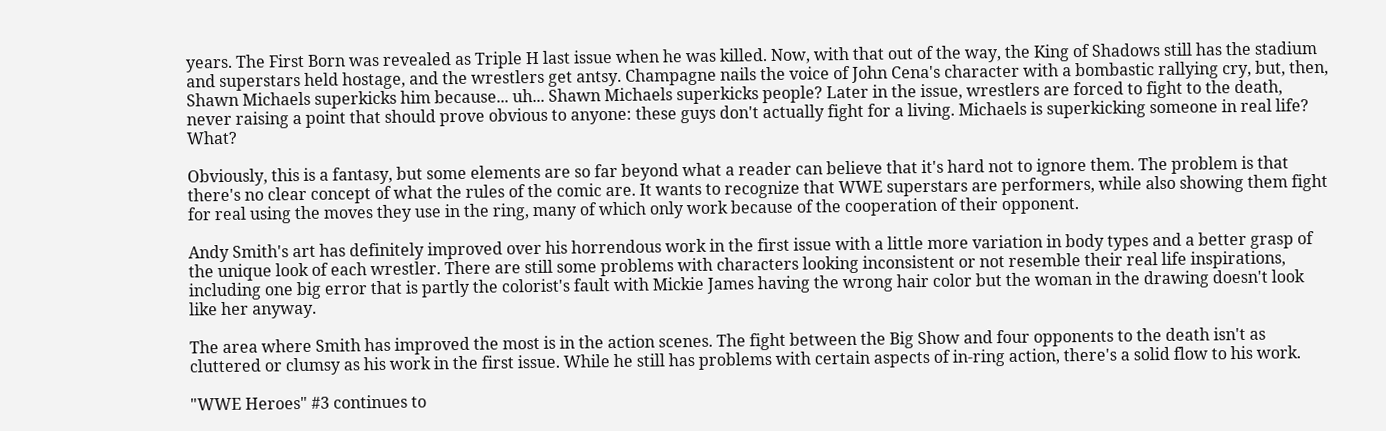years. The First Born was revealed as Triple H last issue when he was killed. Now, with that out of the way, the King of Shadows still has the stadium and superstars held hostage, and the wrestlers get antsy. Champagne nails the voice of John Cena's character with a bombastic rallying cry, but, then, Shawn Michaels superkicks him because... uh... Shawn Michaels superkicks people? Later in the issue, wrestlers are forced to fight to the death, never raising a point that should prove obvious to anyone: these guys don't actually fight for a living. Michaels is superkicking someone in real life? What?

Obviously, this is a fantasy, but some elements are so far beyond what a reader can believe that it's hard not to ignore them. The problem is that there's no clear concept of what the rules of the comic are. It wants to recognize that WWE superstars are performers, while also showing them fight for real using the moves they use in the ring, many of which only work because of the cooperation of their opponent.

Andy Smith's art has definitely improved over his horrendous work in the first issue with a little more variation in body types and a better grasp of the unique look of each wrestler. There are still some problems with characters looking inconsistent or not resemble their real life inspirations, including one big error that is partly the colorist's fault with Mickie James having the wrong hair color but the woman in the drawing doesn't look like her anyway.

The area where Smith has improved the most is in the action scenes. The fight between the Big Show and four opponents to the death isn't as cluttered or clumsy as his work in the first issue. While he still has problems with certain aspects of in-ring action, there's a solid flow to his work.

"WWE Heroes" #3 continues to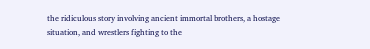the ridiculous story involving ancient immortal brothers, a hostage situation, and wrestlers fighting to the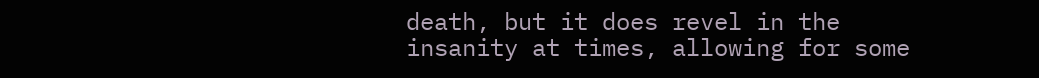death, but it does revel in the insanity at times, allowing for some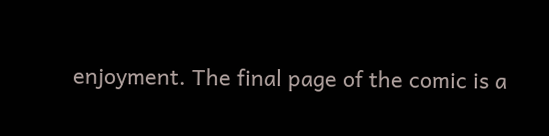enjoyment. The final page of the comic is a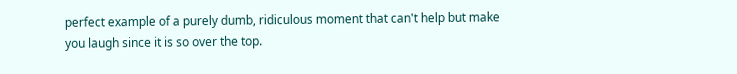perfect example of a purely dumb, ridiculous moment that can't help but make you laugh since it is so over the top.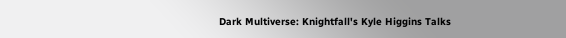Dark Multiverse: Knightfall's Kyle Higgins Talks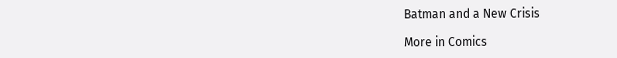Batman and a New Crisis

More in Comics